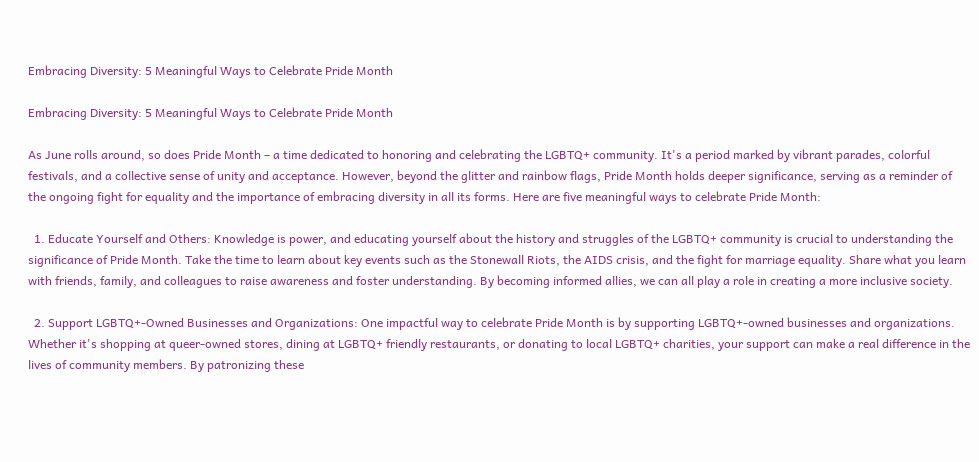Embracing Diversity: 5 Meaningful Ways to Celebrate Pride Month

Embracing Diversity: 5 Meaningful Ways to Celebrate Pride Month

As June rolls around, so does Pride Month – a time dedicated to honoring and celebrating the LGBTQ+ community. It's a period marked by vibrant parades, colorful festivals, and a collective sense of unity and acceptance. However, beyond the glitter and rainbow flags, Pride Month holds deeper significance, serving as a reminder of the ongoing fight for equality and the importance of embracing diversity in all its forms. Here are five meaningful ways to celebrate Pride Month:

  1. Educate Yourself and Others: Knowledge is power, and educating yourself about the history and struggles of the LGBTQ+ community is crucial to understanding the significance of Pride Month. Take the time to learn about key events such as the Stonewall Riots, the AIDS crisis, and the fight for marriage equality. Share what you learn with friends, family, and colleagues to raise awareness and foster understanding. By becoming informed allies, we can all play a role in creating a more inclusive society.

  2. Support LGBTQ+-Owned Businesses and Organizations: One impactful way to celebrate Pride Month is by supporting LGBTQ+-owned businesses and organizations. Whether it's shopping at queer-owned stores, dining at LGBTQ+ friendly restaurants, or donating to local LGBTQ+ charities, your support can make a real difference in the lives of community members. By patronizing these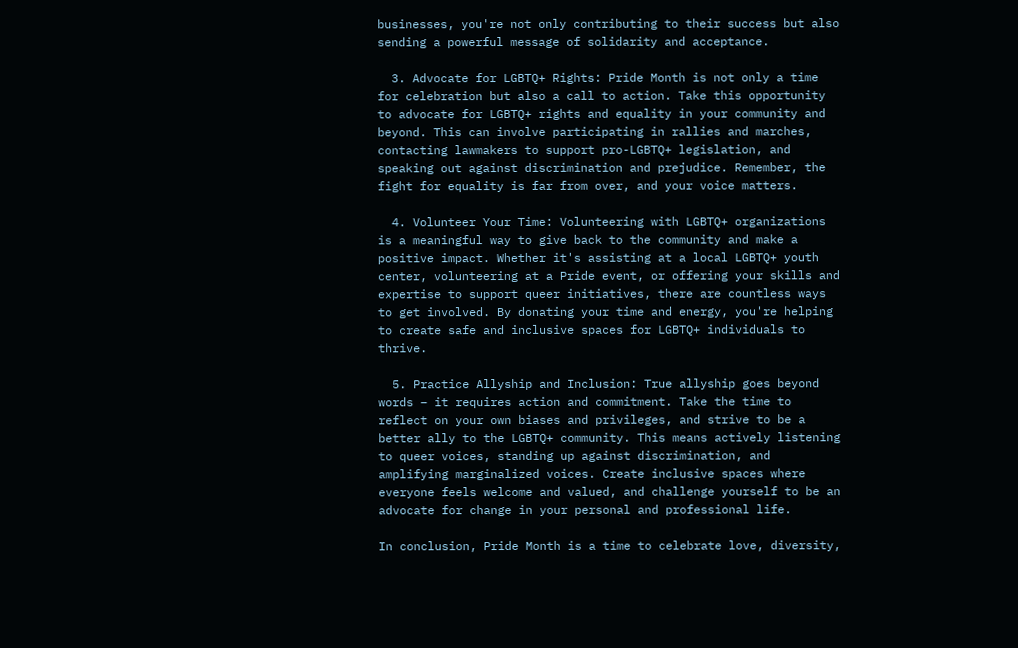businesses, you're not only contributing to their success but also sending a powerful message of solidarity and acceptance.

  3. Advocate for LGBTQ+ Rights: Pride Month is not only a time for celebration but also a call to action. Take this opportunity to advocate for LGBTQ+ rights and equality in your community and beyond. This can involve participating in rallies and marches, contacting lawmakers to support pro-LGBTQ+ legislation, and speaking out against discrimination and prejudice. Remember, the fight for equality is far from over, and your voice matters.

  4. Volunteer Your Time: Volunteering with LGBTQ+ organizations is a meaningful way to give back to the community and make a positive impact. Whether it's assisting at a local LGBTQ+ youth center, volunteering at a Pride event, or offering your skills and expertise to support queer initiatives, there are countless ways to get involved. By donating your time and energy, you're helping to create safe and inclusive spaces for LGBTQ+ individuals to thrive.

  5. Practice Allyship and Inclusion: True allyship goes beyond words – it requires action and commitment. Take the time to reflect on your own biases and privileges, and strive to be a better ally to the LGBTQ+ community. This means actively listening to queer voices, standing up against discrimination, and amplifying marginalized voices. Create inclusive spaces where everyone feels welcome and valued, and challenge yourself to be an advocate for change in your personal and professional life.

In conclusion, Pride Month is a time to celebrate love, diversity,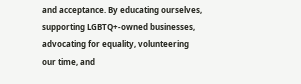and acceptance. By educating ourselves, supporting LGBTQ+-owned businesses, advocating for equality, volunteering our time, and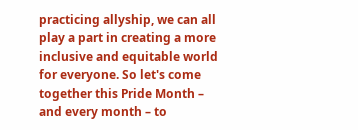practicing allyship, we can all play a part in creating a more inclusive and equitable world for everyone. So let's come together this Pride Month – and every month – to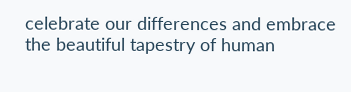celebrate our differences and embrace the beautiful tapestry of human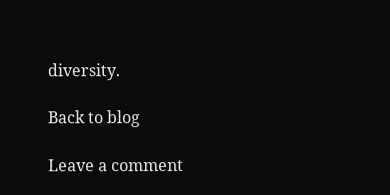diversity.

Back to blog

Leave a comment